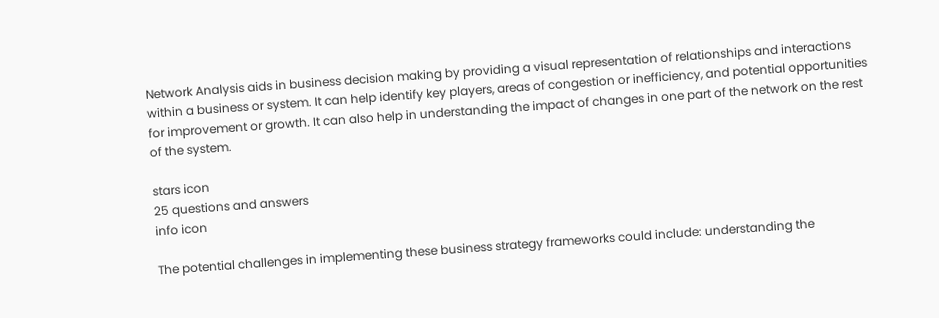Network Analysis aids in business decision making by providing a visual representation of relationships and interactions within a business or system. It can help identify key players, areas of congestion or inefficiency, and potential opportunities for improvement or growth. It can also help in understanding the impact of changes in one part of the network on the rest of the system.

stars icon
25 questions and answers
info icon

The potential challenges in implementing these business strategy frameworks could include: understanding the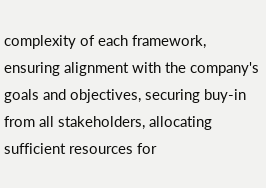complexity of each framework, ensuring alignment with the company's goals and objectives, securing buy-in from all stakeholders, allocating sufficient resources for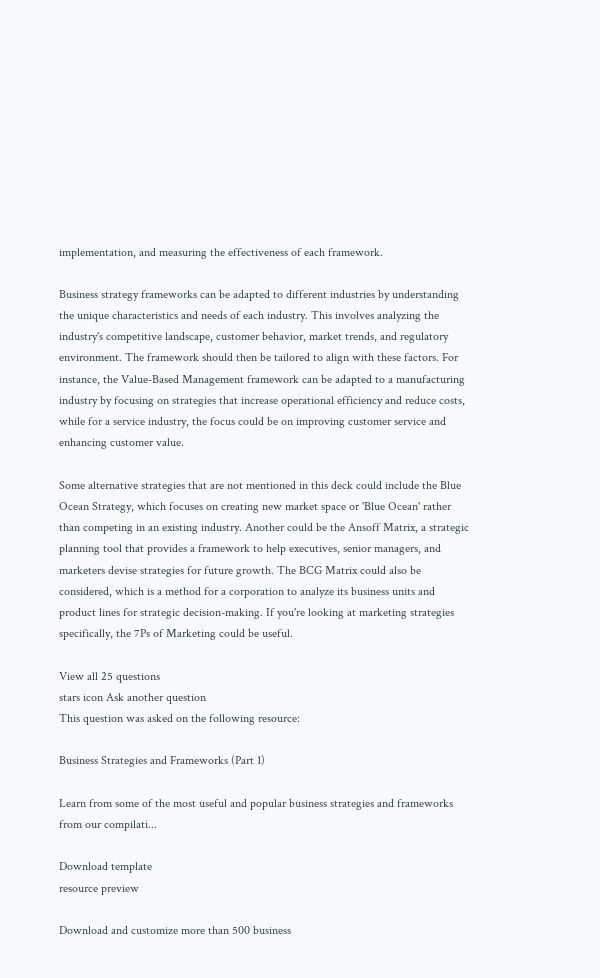implementation, and measuring the effectiveness of each framework.

Business strategy frameworks can be adapted to different industries by understanding the unique characteristics and needs of each industry. This involves analyzing the industry's competitive landscape, customer behavior, market trends, and regulatory environment. The framework should then be tailored to align with these factors. For instance, the Value-Based Management framework can be adapted to a manufacturing industry by focusing on strategies that increase operational efficiency and reduce costs, while for a service industry, the focus could be on improving customer service and enhancing customer value.

Some alternative strategies that are not mentioned in this deck could include the Blue Ocean Strategy, which focuses on creating new market space or 'Blue Ocean' rather than competing in an existing industry. Another could be the Ansoff Matrix, a strategic planning tool that provides a framework to help executives, senior managers, and marketers devise strategies for future growth. The BCG Matrix could also be considered, which is a method for a corporation to analyze its business units and product lines for strategic decision-making. If you're looking at marketing strategies specifically, the 7Ps of Marketing could be useful.

View all 25 questions
stars icon Ask another question
This question was asked on the following resource:

Business Strategies and Frameworks (Part 1)

Learn from some of the most useful and popular business strategies and frameworks from our compilati...

Download template
resource preview

Download and customize more than 500 business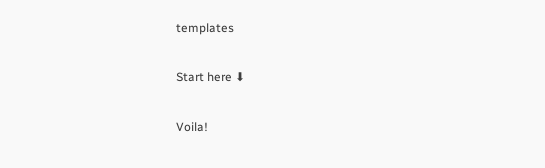templates

Start here ⬇

Voila!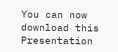You can now download this Presentation